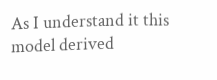As I understand it this model derived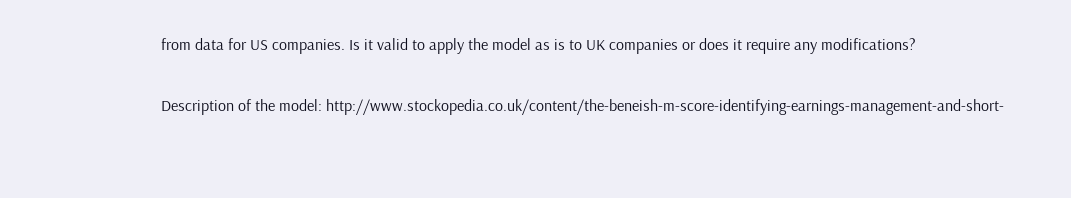from data for US companies. Is it valid to apply the model as is to UK companies or does it require any modifications?

Description of the model: http://www.stockopedia.co.uk/content/the-beneish-m-score-identifying-earnings-management-and-short-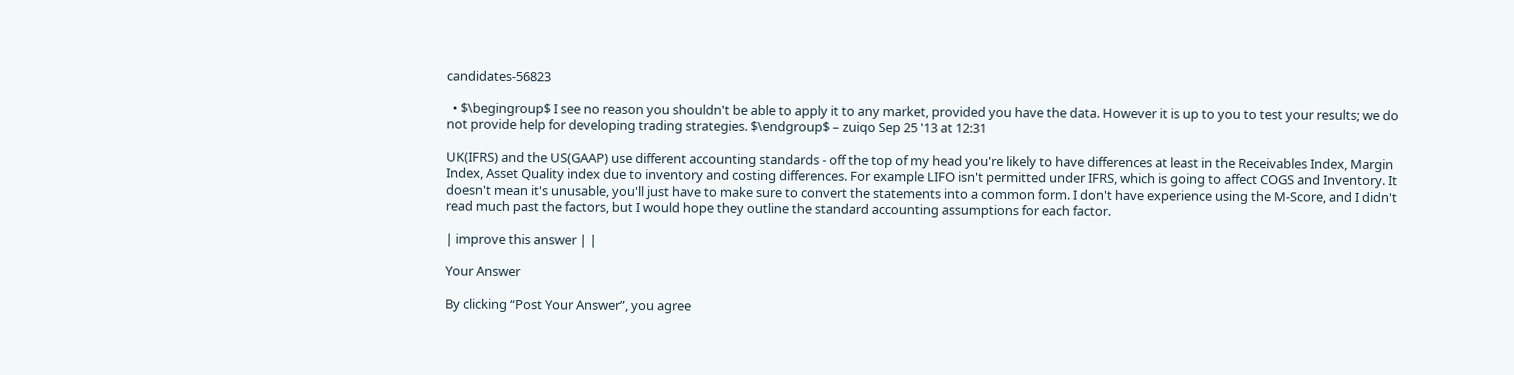candidates-56823

  • $\begingroup$ I see no reason you shouldn't be able to apply it to any market, provided you have the data. However it is up to you to test your results; we do not provide help for developing trading strategies. $\endgroup$ – zuiqo Sep 25 '13 at 12:31

UK(IFRS) and the US(GAAP) use different accounting standards - off the top of my head you're likely to have differences at least in the Receivables Index, Margin Index, Asset Quality index due to inventory and costing differences. For example LIFO isn't permitted under IFRS, which is going to affect COGS and Inventory. It doesn't mean it's unusable, you'll just have to make sure to convert the statements into a common form. I don't have experience using the M-Score, and I didn't read much past the factors, but I would hope they outline the standard accounting assumptions for each factor.

| improve this answer | |

Your Answer

By clicking “Post Your Answer”, you agree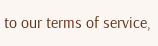to our terms of service,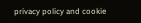privacy policy and cookie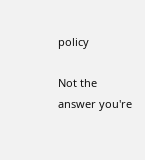policy

Not the answer you're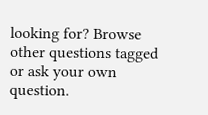looking for? Browse other questions tagged or ask your own question.